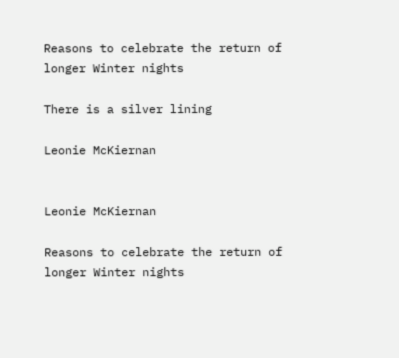Reasons to celebrate the return of longer Winter nights

There is a silver lining

Leonie McKiernan


Leonie McKiernan

Reasons to celebrate the return of longer Winter nights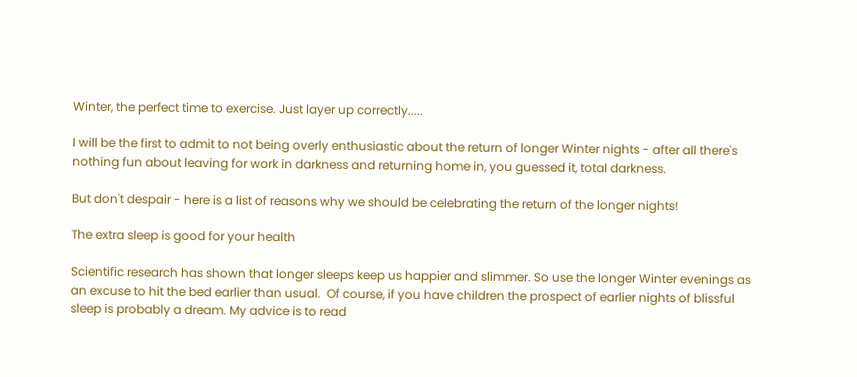Winter, the perfect time to exercise. Just layer up correctly.....

I will be the first to admit to not being overly enthusiastic about the return of longer Winter nights - after all there's nothing fun about leaving for work in darkness and returning home in, you guessed it, total darkness.

But don't despair - here is a list of reasons why we should be celebrating the return of the longer nights!

The extra sleep is good for your health

Scientific research has shown that longer sleeps keep us happier and slimmer. So use the longer Winter evenings as an excuse to hit the bed earlier than usual.  Of course, if you have children the prospect of earlier nights of blissful sleep is probably a dream. My advice is to read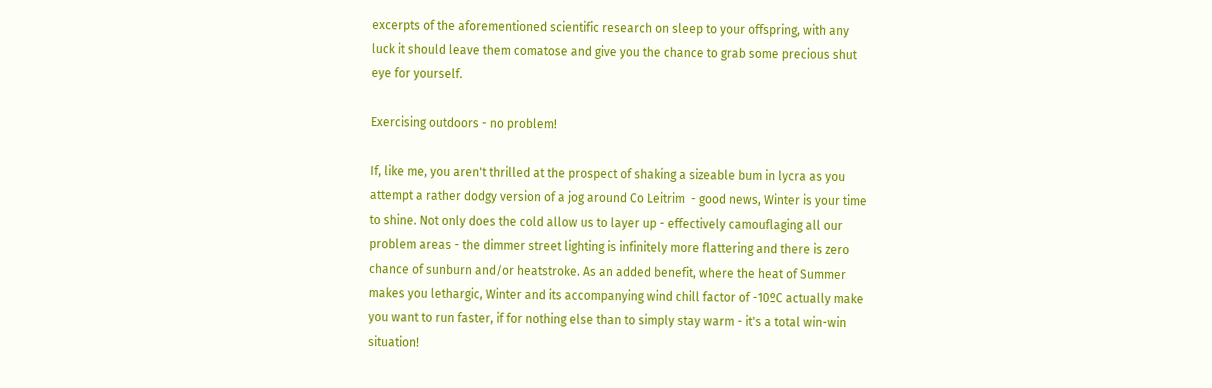excerpts of the aforementioned scientific research on sleep to your offspring, with any luck it should leave them comatose and give you the chance to grab some precious shut eye for yourself.

Exercising outdoors - no problem!

If, like me, you aren't thrilled at the prospect of shaking a sizeable bum in lycra as you attempt a rather dodgy version of a jog around Co Leitrim  - good news, Winter is your time to shine. Not only does the cold allow us to layer up - effectively camouflaging all our problem areas - the dimmer street lighting is infinitely more flattering and there is zero chance of sunburn and/or heatstroke. As an added benefit, where the heat of Summer makes you lethargic, Winter and its accompanying wind chill factor of -10ºC actually make you want to run faster, if for nothing else than to simply stay warm - it's a total win-win situation!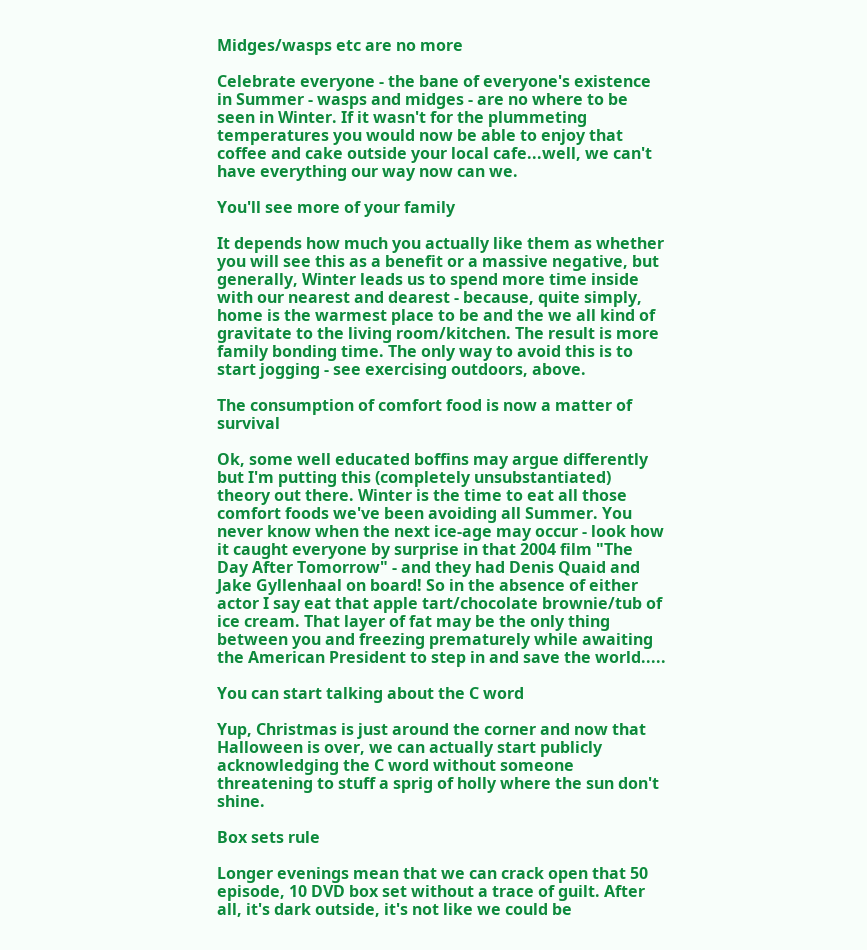Midges/wasps etc are no more

Celebrate everyone - the bane of everyone's existence in Summer - wasps and midges - are no where to be seen in Winter. If it wasn't for the plummeting temperatures you would now be able to enjoy that coffee and cake outside your local cafe...well, we can't have everything our way now can we.

You'll see more of your family

It depends how much you actually like them as whether you will see this as a benefit or a massive negative, but generally, Winter leads us to spend more time inside with our nearest and dearest - because, quite simply, home is the warmest place to be and the we all kind of gravitate to the living room/kitchen. The result is more family bonding time. The only way to avoid this is to start jogging - see exercising outdoors, above.

The consumption of comfort food is now a matter of survival

Ok, some well educated boffins may argue differently but I'm putting this (completely unsubstantiated) theory out there. Winter is the time to eat all those comfort foods we've been avoiding all Summer. You never know when the next ice-age may occur - look how it caught everyone by surprise in that 2004 film "The Day After Tomorrow" - and they had Denis Quaid and Jake Gyllenhaal on board! So in the absence of either actor I say eat that apple tart/chocolate brownie/tub of ice cream. That layer of fat may be the only thing between you and freezing prematurely while awaiting the American President to step in and save the world.....

You can start talking about the C word

Yup, Christmas is just around the corner and now that Halloween is over, we can actually start publicly acknowledging the C word without someone threatening to stuff a sprig of holly where the sun don't shine.

Box sets rule

Longer evenings mean that we can crack open that 50 episode, 10 DVD box set without a trace of guilt. After all, it's dark outside, it's not like we could be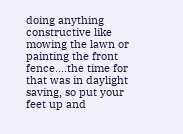doing anything constructive like mowing the lawn or painting the front fence....the time for that was in daylight saving, so put your feet up and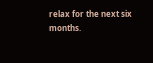relax for the next six months.